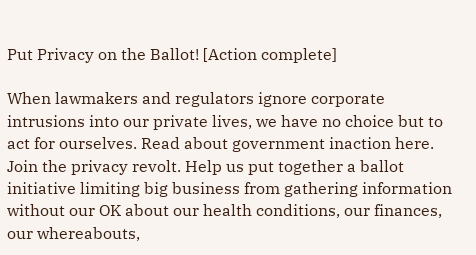Put Privacy on the Ballot! [Action complete]

When lawmakers and regulators ignore corporate intrusions into our private lives, we have no choice but to act for ourselves. Read about government inaction here. Join the privacy revolt. Help us put together a ballot initiative limiting big business from gathering information without our OK about our health conditions, our finances, our whereabouts,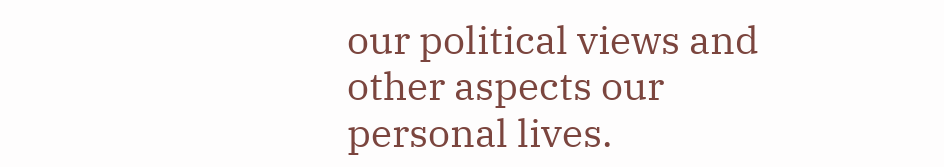our political views and other aspects our personal lives.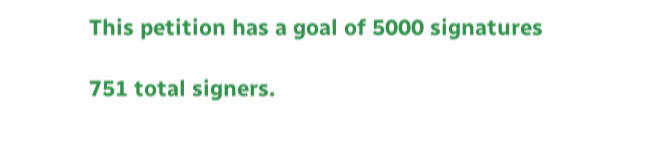This petition has a goal of 5000 signatures

751 total signers.